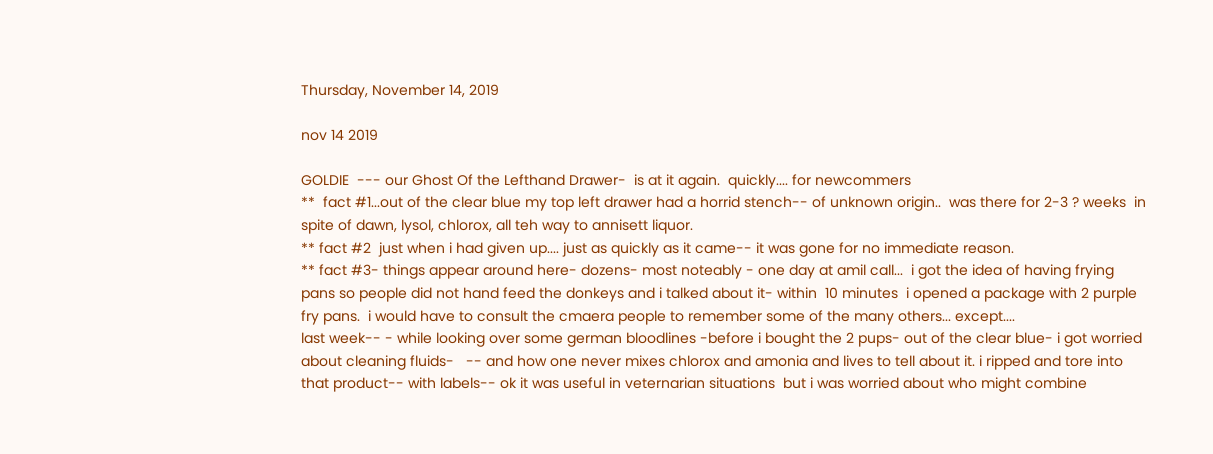Thursday, November 14, 2019

nov 14 2019

GOLDIE  --- our Ghost Of the Lefthand Drawer-  is at it again.  quickly.... for newcommers
**  fact #1...out of the clear blue my top left drawer had a horrid stench-- of unknown origin..  was there for 2-3 ? weeks  in spite of dawn, lysol, chlorox, all teh way to annisett liquor.
** fact #2  just when i had given up.... just as quickly as it came-- it was gone for no immediate reason.
** fact #3- things appear around here- dozens- most noteably - one day at amil call...  i got the idea of having frying pans so people did not hand feed the donkeys and i talked about it- within  10 minutes  i opened a package with 2 purple fry pans.  i would have to consult the cmaera people to remember some of the many others... except....
last week-- - while looking over some german bloodlines -before i bought the 2 pups- out of the clear blue- i got worried about cleaning fluids-   -- and how one never mixes chlorox and amonia and lives to tell about it. i ripped and tore into that product-- with labels-- ok it was useful in veternarian situations  but i was worried about who might combine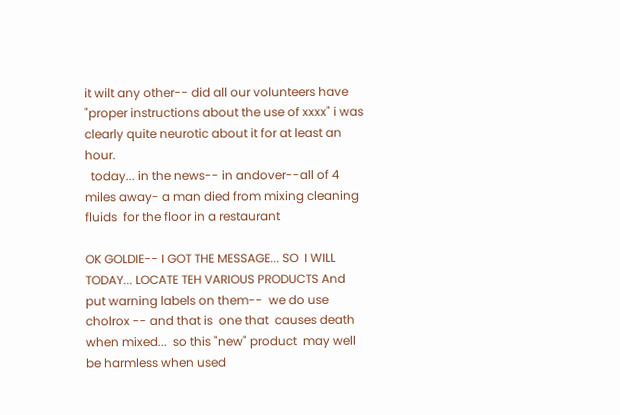it wilt any other-- did all our volunteers have "proper instructions about the use of xxxx" i was clearly quite neurotic about it for at least an hour.
  today... in the news-- in andover--all of 4 miles away- a man died from mixing cleaning fluids  for the floor in a restaurant

OK GOLDIE-- I GOT THE MESSAGE... SO  I WILL TODAY... LOCATE TEH VARIOUS PRODUCTS And put warning labels on them--  we do use cholrox -- and that is  one that  causes death when mixed...  so this "new" product  may well be harmless when used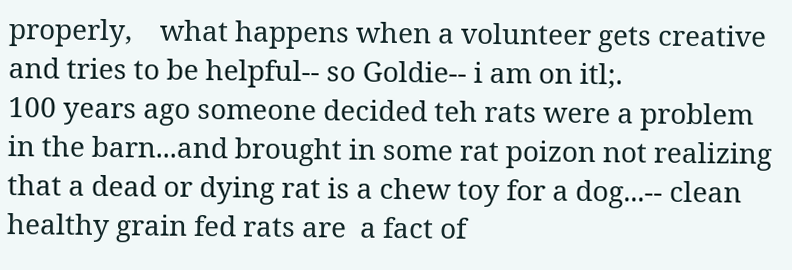properly,    what happens when a volunteer gets creative and tries to be helpful-- so Goldie-- i am on itl;.
100 years ago someone decided teh rats were a problem in the barn...and brought in some rat poizon not realizing that a dead or dying rat is a chew toy for a dog...-- clean healthy grain fed rats are  a fact of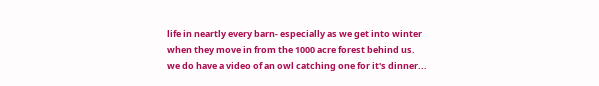life in neartly every barn- especially as we get into winter when they move in from the 1000 acre forest behind us.   we do have a video of an owl catching one for it's dinner...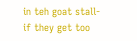in teh goat stall-
if they get too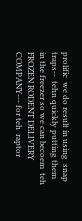prolific  we do result in using  snap traps--  tehn quickly putting them in the freezer so we can becoem  teh FROZEN RODENT DELIVERY COMPANY--- for teh  raptor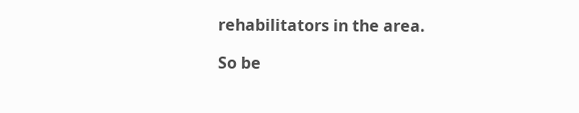rehabilitators in the area.

So be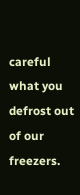careful what you defrost out of our freezers.